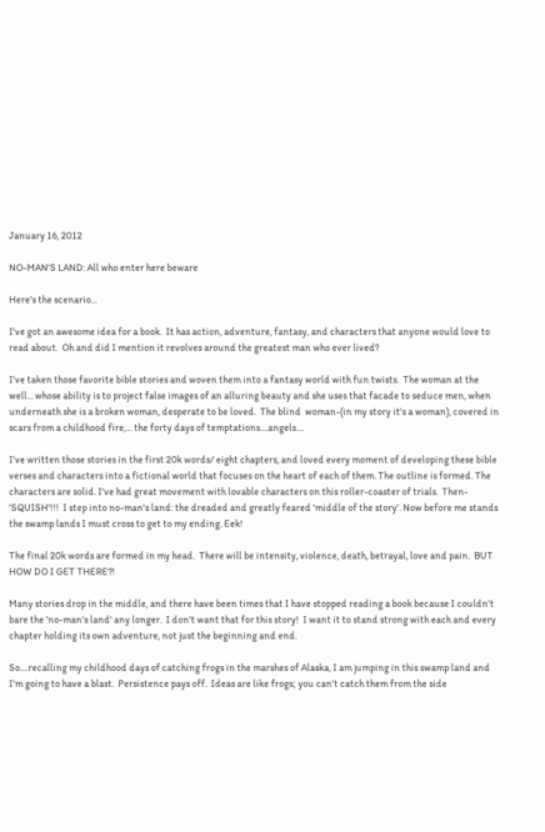January 16, 2012

NO-MAN'S LAND: All who enter here beware

Here's the scenario...

I've got an awesome idea for a book.  It has action, adventure, fantasy, and characters that anyone would love to read about.  Oh and did I mention it revolves around the greatest man who ever lived?

I've taken those favorite bible stories and woven them into a fantasy world with fun twists.  The woman at the well... whose ability is to project false images of an alluring beauty and she uses that facade to seduce men, when underneath she is a broken woman, desperate to be loved.  The blind  woman-(in my story it's a woman), covered in scars from a childhood fire,... the forty days of temptations....angels....

I've written those stories in the first 20k words/ eight chapters, and loved every moment of developing these bible verses and characters into a fictional world that focuses on the heart of each of them. The outline is formed. The characters are solid. I've had great movement with lovable characters on this roller-coaster of trials.  Then- 'SQUISH'!!!  I step into no-man's land: the dreaded and greatly feared 'middle of the story'. Now before me stands the swamp lands I must cross to get to my ending. Eek!

The final 20k words are formed in my head.  There will be intensity, violence, death, betrayal, love and pain.  BUT HOW DO I GET THERE?!

Many stories drop in the middle, and there have been times that I have stopped reading a book because I couldn't bare the 'no-man's land' any longer.  I don't want that for this story!  I want it to stand strong with each and every chapter holding its own adventure, not just the beginning and end.

So....recalling my childhood days of catching frogs in the marshes of Alaska, I am jumping in this swamp land and I'm going to have a blast.  Persistence pays off.  Ideas are like frogs; you can't catch them from the side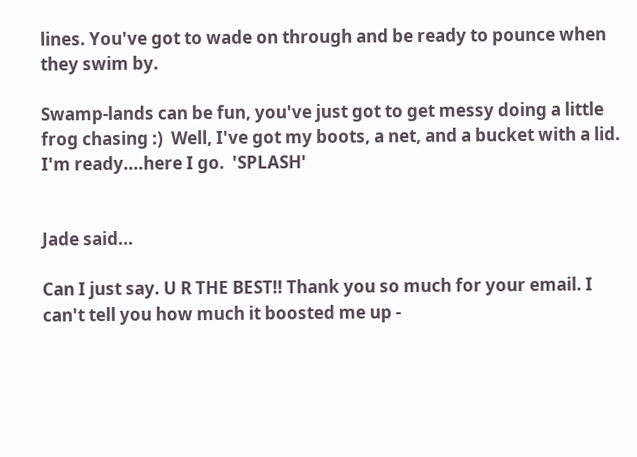lines. You've got to wade on through and be ready to pounce when they swim by.

Swamp-lands can be fun, you've just got to get messy doing a little frog chasing :)  Well, I've got my boots, a net, and a bucket with a lid.  I'm ready....here I go.  'SPLASH'


Jade said...

Can I just say. U R THE BEST!! Thank you so much for your email. I can't tell you how much it boosted me up -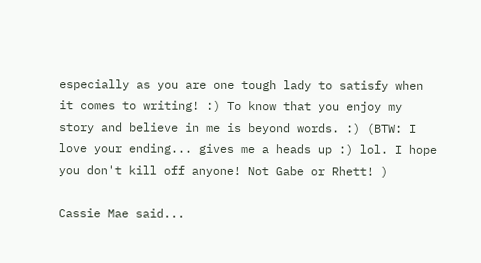especially as you are one tough lady to satisfy when it comes to writing! :) To know that you enjoy my story and believe in me is beyond words. :) (BTW: I love your ending... gives me a heads up :) lol. I hope you don't kill off anyone! Not Gabe or Rhett! )

Cassie Mae said...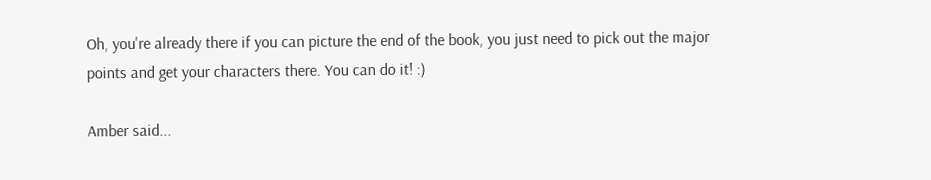Oh, you're already there if you can picture the end of the book, you just need to pick out the major points and get your characters there. You can do it! :)

Amber said...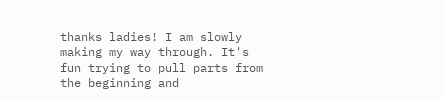thanks ladies! I am slowly making my way through. It's fun trying to pull parts from the beginning and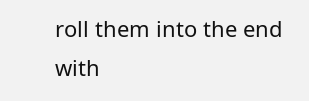roll them into the end with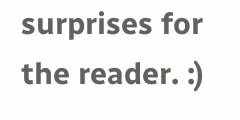surprises for the reader. :)